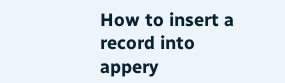How to insert a record into appery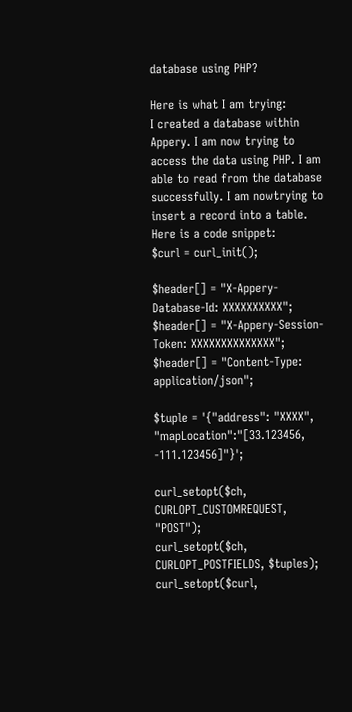database using PHP?

Here is what I am trying:
I created a database within Appery. I am now trying to access the data using PHP. I am able to read from the database successfully. I am nowtrying to insert a record into a table. Here is a code snippet:
$curl = curl_init();

$header[] = "X-Appery-Database-Id: XXXXXXXXXX";
$header[] = "X-Appery-Session-Token: XXXXXXXXXXXXXX";
$header[] = "Content-Type: application/json";

$tuple = '{"address": "XXXX", "mapLocation":"[33.123456, -111.123456]"}';

curl_setopt($ch, CURLOPT_CUSTOMREQUEST, "POST");
curl_setopt($ch, CURLOPT_POSTFIELDS, $tuples);
curl_setopt($curl,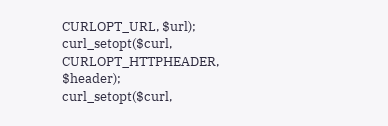CURLOPT_URL, $url);
curl_setopt($curl, CURLOPT_HTTPHEADER, $header);
curl_setopt($curl,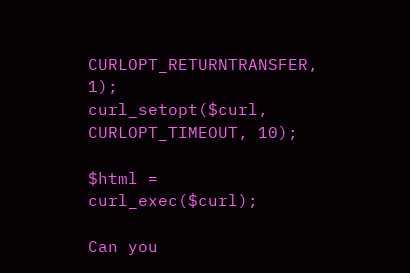CURLOPT_RETURNTRANSFER, 1);
curl_setopt($curl, CURLOPT_TIMEOUT, 10);

$html = curl_exec($curl);

Can you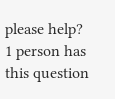please help?
1 person has
this question